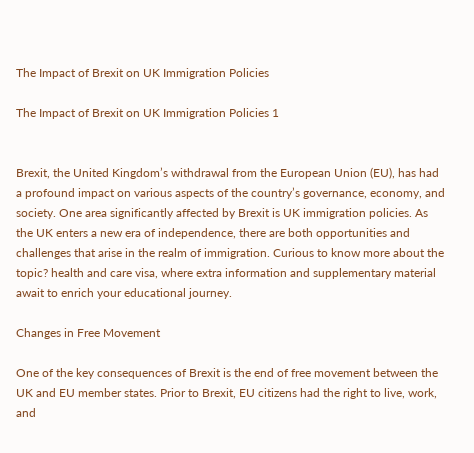The Impact of Brexit on UK Immigration Policies

The Impact of Brexit on UK Immigration Policies 1


Brexit, the United Kingdom’s withdrawal from the European Union (EU), has had a profound impact on various aspects of the country’s governance, economy, and society. One area significantly affected by Brexit is UK immigration policies. As the UK enters a new era of independence, there are both opportunities and challenges that arise in the realm of immigration. Curious to know more about the topic? health and care visa, where extra information and supplementary material await to enrich your educational journey.

Changes in Free Movement

One of the key consequences of Brexit is the end of free movement between the UK and EU member states. Prior to Brexit, EU citizens had the right to live, work, and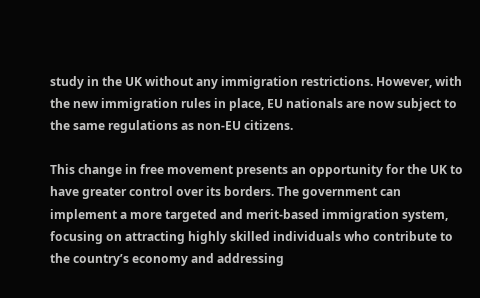study in the UK without any immigration restrictions. However, with the new immigration rules in place, EU nationals are now subject to the same regulations as non-EU citizens.

This change in free movement presents an opportunity for the UK to have greater control over its borders. The government can implement a more targeted and merit-based immigration system, focusing on attracting highly skilled individuals who contribute to the country’s economy and addressing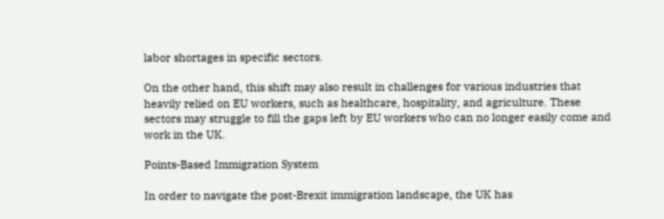labor shortages in specific sectors.

On the other hand, this shift may also result in challenges for various industries that heavily relied on EU workers, such as healthcare, hospitality, and agriculture. These sectors may struggle to fill the gaps left by EU workers who can no longer easily come and work in the UK.

Points-Based Immigration System

In order to navigate the post-Brexit immigration landscape, the UK has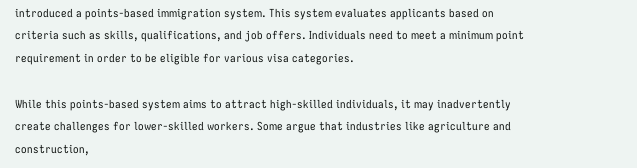introduced a points-based immigration system. This system evaluates applicants based on criteria such as skills, qualifications, and job offers. Individuals need to meet a minimum point requirement in order to be eligible for various visa categories.

While this points-based system aims to attract high-skilled individuals, it may inadvertently create challenges for lower-skilled workers. Some argue that industries like agriculture and construction,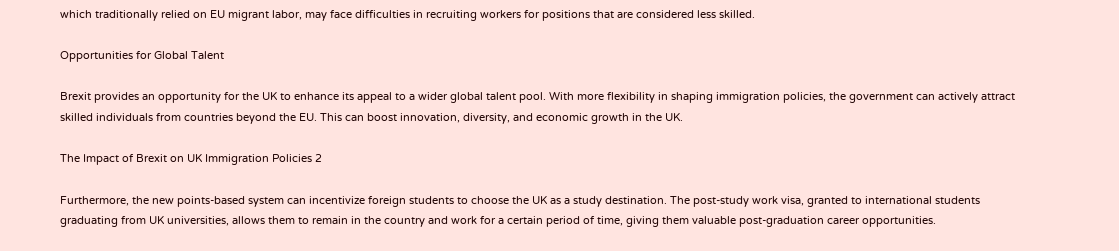which traditionally relied on EU migrant labor, may face difficulties in recruiting workers for positions that are considered less skilled.

Opportunities for Global Talent

Brexit provides an opportunity for the UK to enhance its appeal to a wider global talent pool. With more flexibility in shaping immigration policies, the government can actively attract skilled individuals from countries beyond the EU. This can boost innovation, diversity, and economic growth in the UK.

The Impact of Brexit on UK Immigration Policies 2

Furthermore, the new points-based system can incentivize foreign students to choose the UK as a study destination. The post-study work visa, granted to international students graduating from UK universities, allows them to remain in the country and work for a certain period of time, giving them valuable post-graduation career opportunities.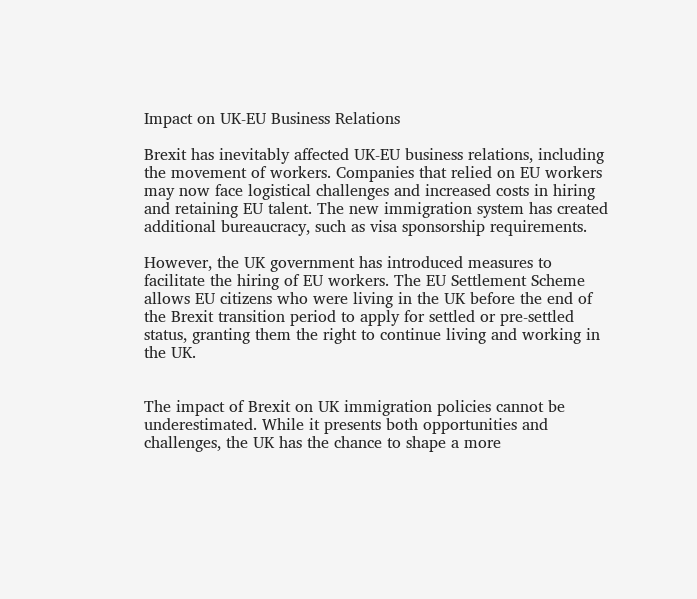Impact on UK-EU Business Relations

Brexit has inevitably affected UK-EU business relations, including the movement of workers. Companies that relied on EU workers may now face logistical challenges and increased costs in hiring and retaining EU talent. The new immigration system has created additional bureaucracy, such as visa sponsorship requirements.

However, the UK government has introduced measures to facilitate the hiring of EU workers. The EU Settlement Scheme allows EU citizens who were living in the UK before the end of the Brexit transition period to apply for settled or pre-settled status, granting them the right to continue living and working in the UK.


The impact of Brexit on UK immigration policies cannot be underestimated. While it presents both opportunities and challenges, the UK has the chance to shape a more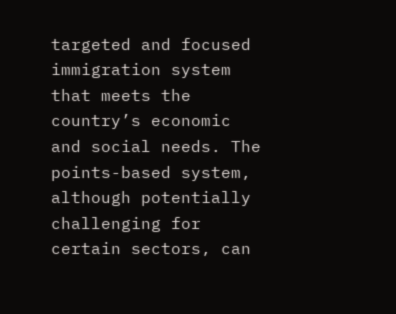targeted and focused immigration system that meets the country’s economic and social needs. The points-based system, although potentially challenging for certain sectors, can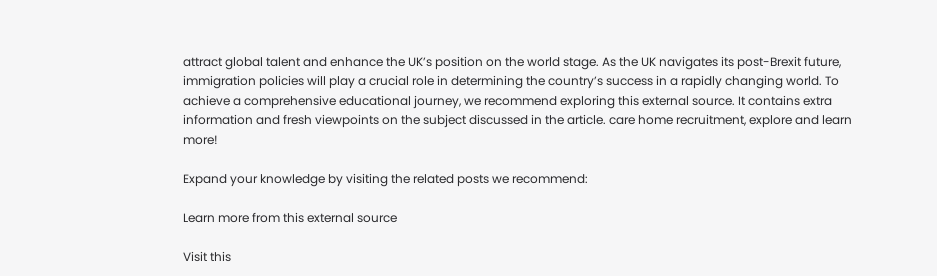attract global talent and enhance the UK’s position on the world stage. As the UK navigates its post-Brexit future, immigration policies will play a crucial role in determining the country’s success in a rapidly changing world. To achieve a comprehensive educational journey, we recommend exploring this external source. It contains extra information and fresh viewpoints on the subject discussed in the article. care home recruitment, explore and learn more!

Expand your knowledge by visiting the related posts we recommend:

Learn more from this external source

Visit this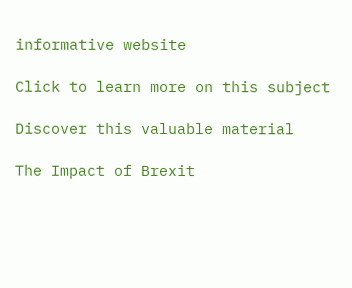informative website

Click to learn more on this subject

Discover this valuable material

The Impact of Brexit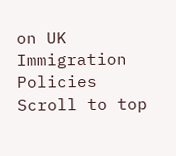on UK Immigration Policies
Scroll to top